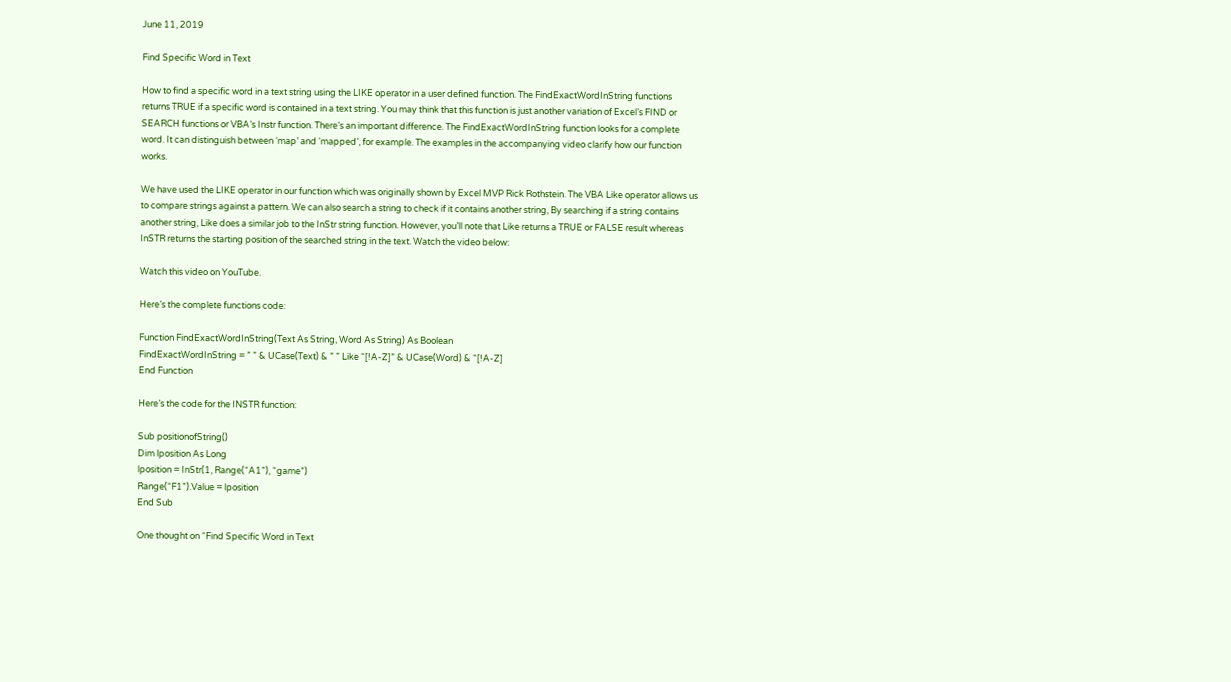June 11, 2019

Find Specific Word in Text

How to find a specific word in a text string using the LIKE operator in a user defined function. The FindExactWordInString functions returns TRUE if a specific word is contained in a text string. You may think that this function is just another variation of Excel’s FIND or SEARCH functions or VBA’s Instr function. There’s an important difference. The FindExactWordInString function looks for a complete word. It can distinguish between ‘map’ and ‘mapped’, for example. The examples in the accompanying video clarify how our function works.

We have used the LIKE operator in our function which was originally shown by Excel MVP Rick Rothstein. The VBA Like operator allows us to compare strings against a pattern. We can also search a string to check if it contains another string, By searching if a string contains another string, Like does a similar job to the InStr string function. However, you’ll note that Like returns a TRUE or FALSE result whereas InSTR returns the starting position of the searched string in the text. Watch the video below:

Watch this video on YouTube.

Here’s the complete functions code:

Function FindExactWordInString(Text As String, Word As String) As Boolean
FindExactWordInString = ” ” & UCase(Text) & ” ” Like “[!A-Z]” & UCase(Word) & “[!A-Z]
End Function

Here’s the code for the INSTR function:

Sub positionofString()
Dim lposition As Long
lposition = InStr(1, Range(“A1”), “game”)
Range(“F1”).Value = lposition
End Sub

One thought on “Find Specific Word in Text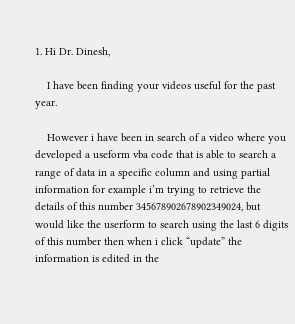1. Hi Dr. Dinesh,

    I have been finding your videos useful for the past year.

    However i have been in search of a video where you developed a useform vba code that is able to search a range of data in a specific column and using partial information for example i’m trying to retrieve the details of this number 345678902678902349024, but would like the userform to search using the last 6 digits of this number then when i click “update” the information is edited in the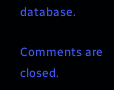database.

Comments are closed.